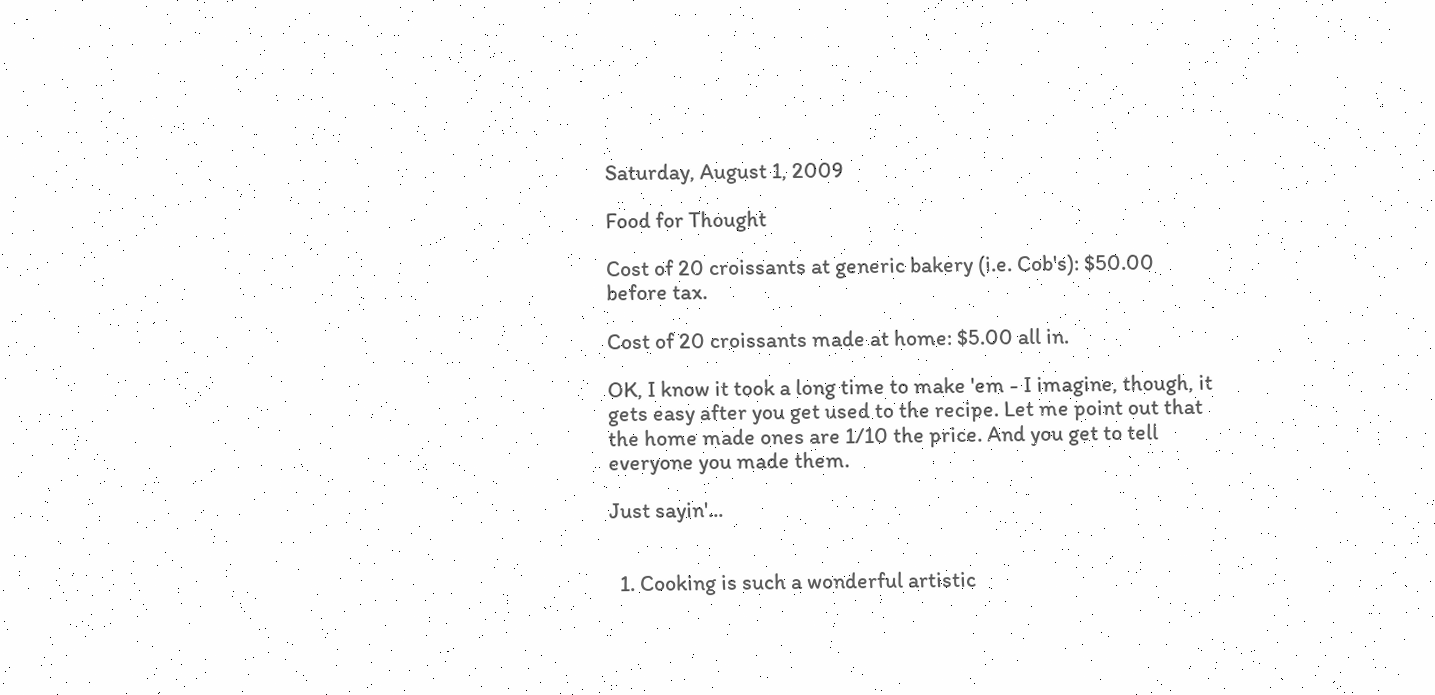Saturday, August 1, 2009

Food for Thought

Cost of 20 croissants at generic bakery (i.e. Cob's): $50.00 before tax.

Cost of 20 croissants made at home: $5.00 all in.

OK, I know it took a long time to make 'em - I imagine, though, it gets easy after you get used to the recipe. Let me point out that the home made ones are 1/10 the price. And you get to tell everyone you made them.

Just sayin'...


  1. Cooking is such a wonderful artistic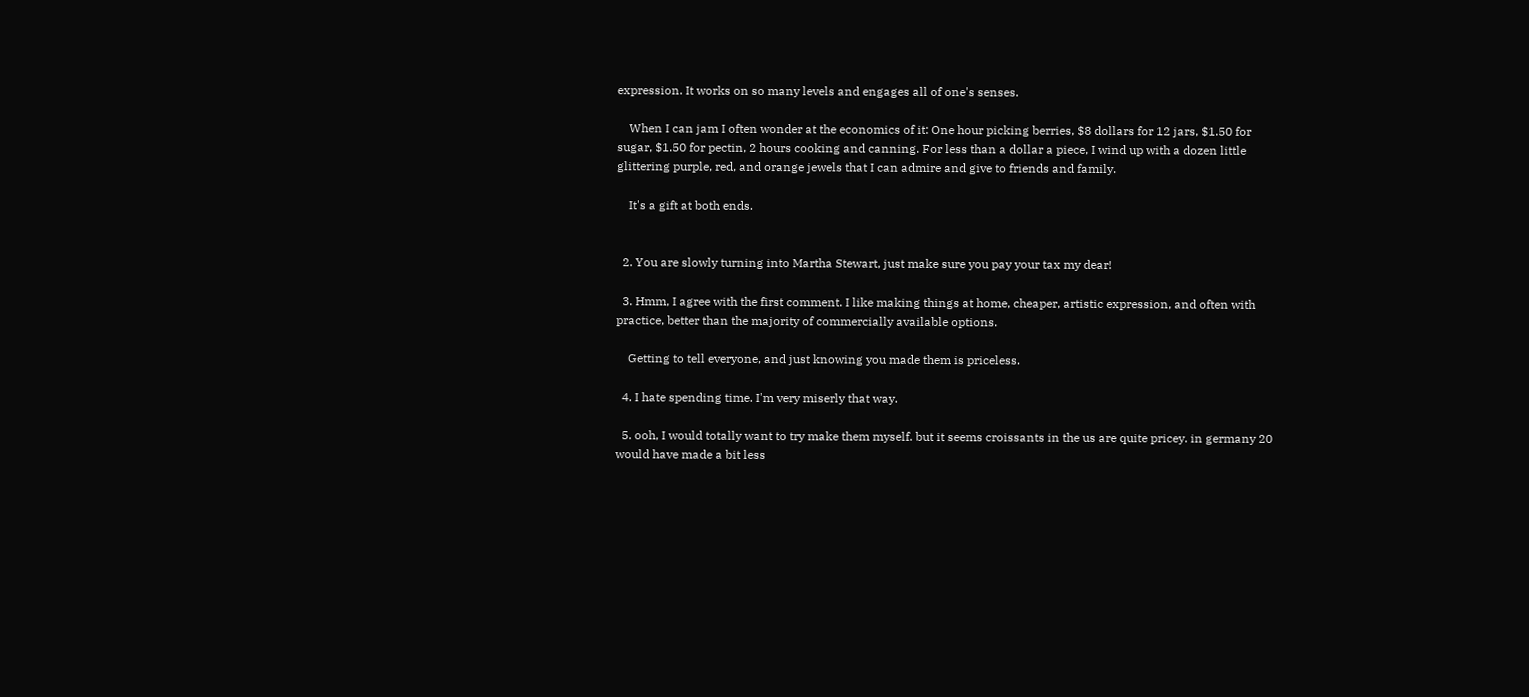expression. It works on so many levels and engages all of one's senses.

    When I can jam I often wonder at the economics of it: One hour picking berries, $8 dollars for 12 jars, $1.50 for sugar, $1.50 for pectin, 2 hours cooking and canning. For less than a dollar a piece, I wind up with a dozen little glittering purple, red, and orange jewels that I can admire and give to friends and family.

    It's a gift at both ends.


  2. You are slowly turning into Martha Stewart, just make sure you pay your tax my dear!

  3. Hmm, I agree with the first comment. I like making things at home, cheaper, artistic expression, and often with practice, better than the majority of commercially available options.

    Getting to tell everyone, and just knowing you made them is priceless.

  4. I hate spending time. I'm very miserly that way.

  5. ooh, I would totally want to try make them myself. but it seems croissants in the us are quite pricey. in germany 20 would have made a bit less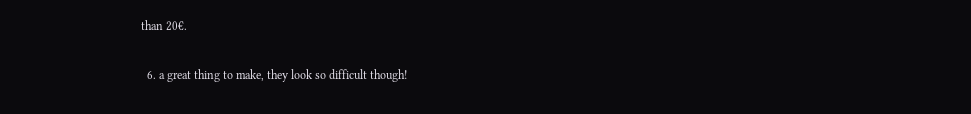than 20€.

  6. a great thing to make, they look so difficult though!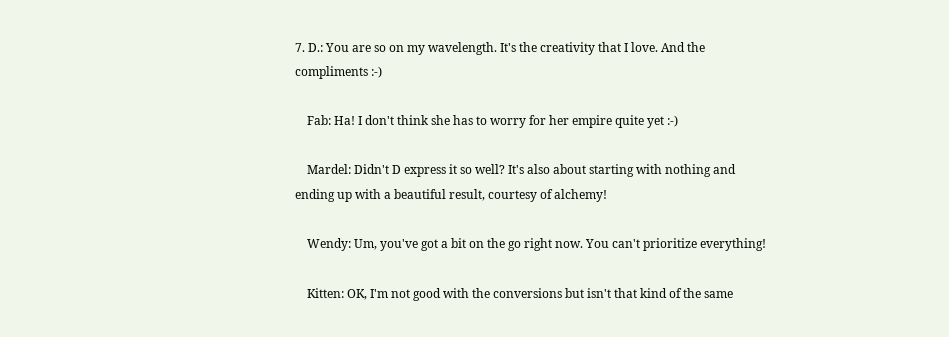7. D.: You are so on my wavelength. It's the creativity that I love. And the compliments :-)

    Fab: Ha! I don't think she has to worry for her empire quite yet :-)

    Mardel: Didn't D express it so well? It's also about starting with nothing and ending up with a beautiful result, courtesy of alchemy!

    Wendy: Um, you've got a bit on the go right now. You can't prioritize everything!

    Kitten: OK, I'm not good with the conversions but isn't that kind of the same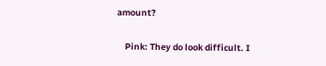amount?

    Pink: They do look difficult. I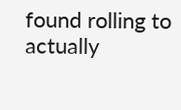found rolling to actually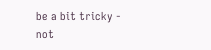be a bit tricky - not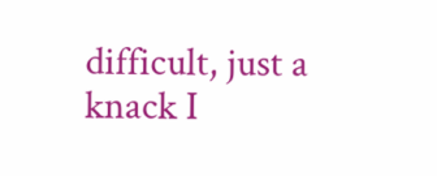difficult, just a knack I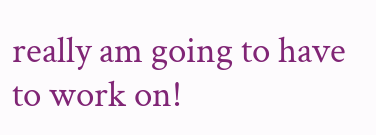really am going to have to work on!